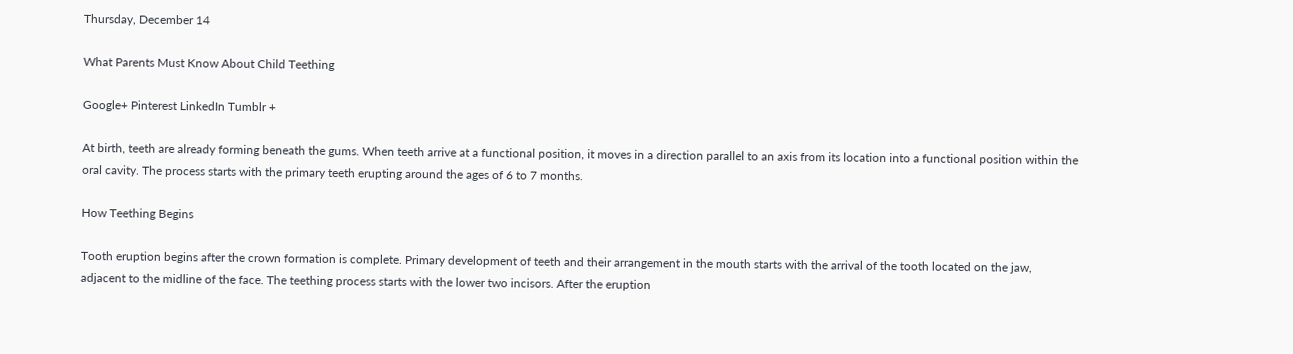Thursday, December 14

What Parents Must Know About Child Teething

Google+ Pinterest LinkedIn Tumblr +

At birth, teeth are already forming beneath the gums. When teeth arrive at a functional position, it moves in a direction parallel to an axis from its location into a functional position within the oral cavity. The process starts with the primary teeth erupting around the ages of 6 to 7 months.

How Teething Begins

Tooth eruption begins after the crown formation is complete. Primary development of teeth and their arrangement in the mouth starts with the arrival of the tooth located on the jaw, adjacent to the midline of the face. The teething process starts with the lower two incisors. After the eruption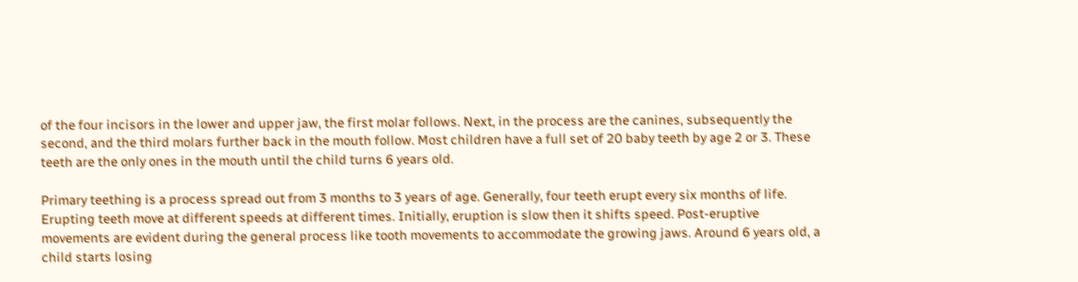of the four incisors in the lower and upper jaw, the first molar follows. Next, in the process are the canines, subsequently the second, and the third molars further back in the mouth follow. Most children have a full set of 20 baby teeth by age 2 or 3. These teeth are the only ones in the mouth until the child turns 6 years old.

Primary teething is a process spread out from 3 months to 3 years of age. Generally, four teeth erupt every six months of life. Erupting teeth move at different speeds at different times. Initially, eruption is slow then it shifts speed. Post-eruptive movements are evident during the general process like tooth movements to accommodate the growing jaws. Around 6 years old, a child starts losing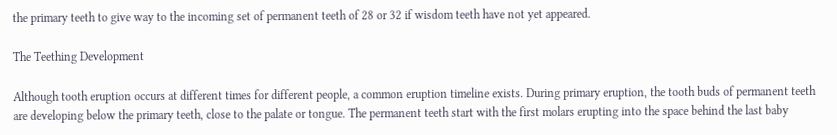the primary teeth to give way to the incoming set of permanent teeth of 28 or 32 if wisdom teeth have not yet appeared.

The Teething Development

Although tooth eruption occurs at different times for different people, a common eruption timeline exists. During primary eruption, the tooth buds of permanent teeth are developing below the primary teeth, close to the palate or tongue. The permanent teeth start with the first molars erupting into the space behind the last baby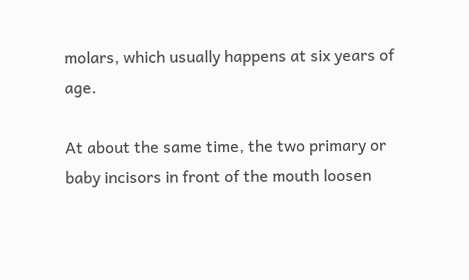molars, which usually happens at six years of age.

At about the same time, the two primary or baby incisors in front of the mouth loosen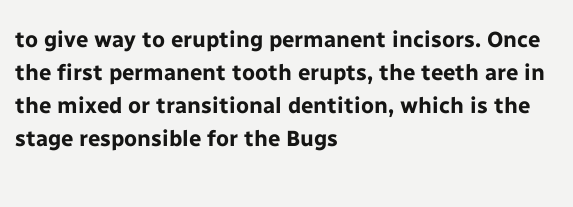to give way to erupting permanent incisors. Once the first permanent tooth erupts, the teeth are in the mixed or transitional dentition, which is the stage responsible for the Bugs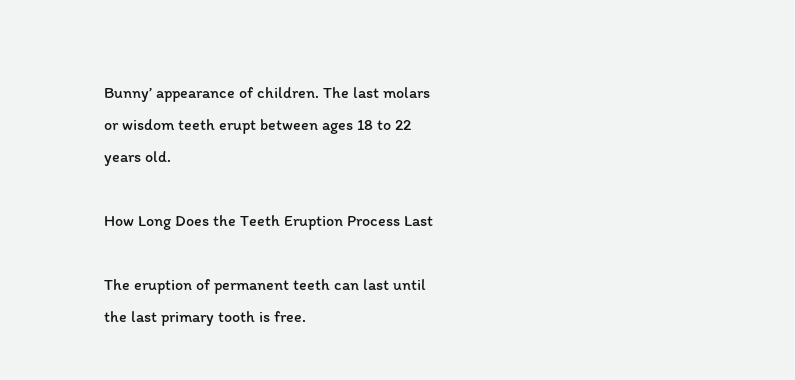Bunny’ appearance of children. The last molars or wisdom teeth erupt between ages 18 to 22 years old.

How Long Does the Teeth Eruption Process Last

The eruption of permanent teeth can last until the last primary tooth is free.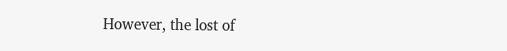However, the lost of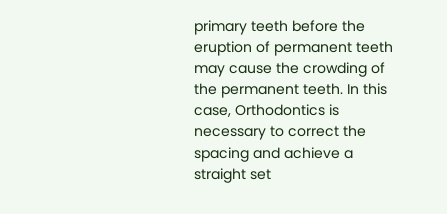primary teeth before the eruption of permanent teeth may cause the crowding of the permanent teeth. In this case, Orthodontics is necessary to correct the spacing and achieve a straight set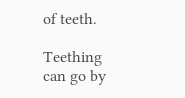of teeth.

Teething can go by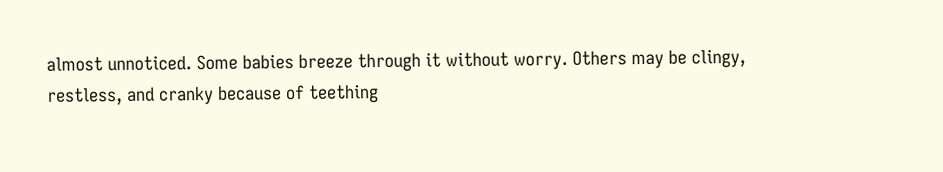almost unnoticed. Some babies breeze through it without worry. Others may be clingy, restless, and cranky because of teething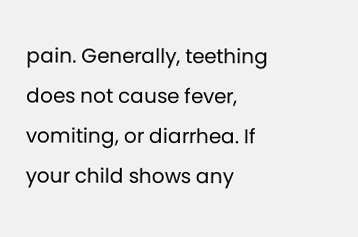pain. Generally, teething does not cause fever, vomiting, or diarrhea. If your child shows any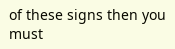of these signs then you must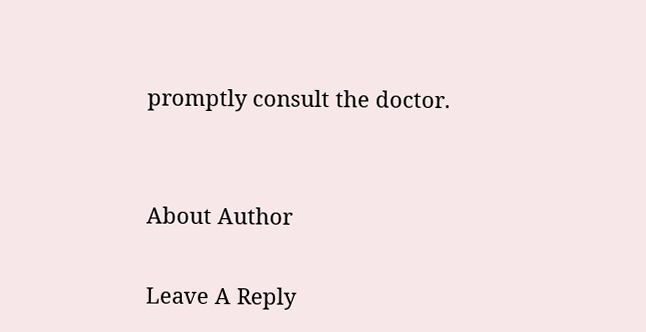promptly consult the doctor.


About Author

Leave A Reply